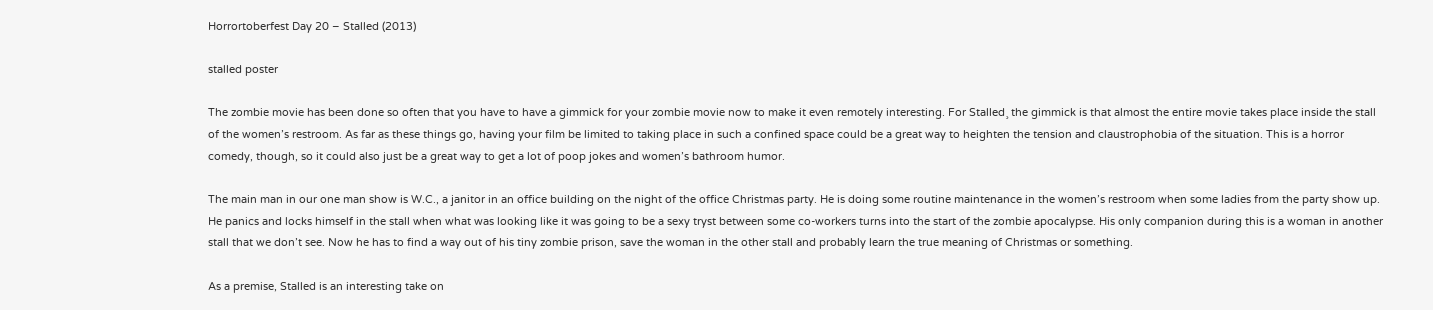Horrortoberfest Day 20 – Stalled (2013)

stalled poster

The zombie movie has been done so often that you have to have a gimmick for your zombie movie now to make it even remotely interesting. For Stalled¸ the gimmick is that almost the entire movie takes place inside the stall of the women’s restroom. As far as these things go, having your film be limited to taking place in such a confined space could be a great way to heighten the tension and claustrophobia of the situation. This is a horror comedy, though, so it could also just be a great way to get a lot of poop jokes and women’s bathroom humor.

The main man in our one man show is W.C., a janitor in an office building on the night of the office Christmas party. He is doing some routine maintenance in the women’s restroom when some ladies from the party show up. He panics and locks himself in the stall when what was looking like it was going to be a sexy tryst between some co-workers turns into the start of the zombie apocalypse. His only companion during this is a woman in another stall that we don’t see. Now he has to find a way out of his tiny zombie prison, save the woman in the other stall and probably learn the true meaning of Christmas or something.

As a premise, Stalled is an interesting take on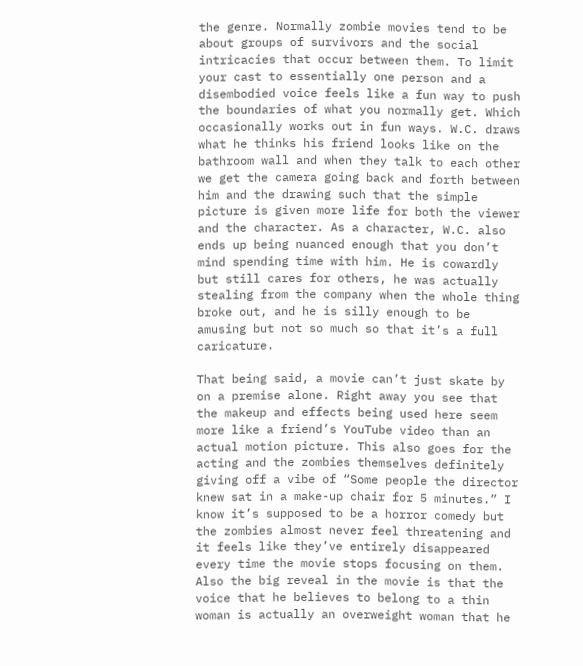the genre. Normally zombie movies tend to be about groups of survivors and the social intricacies that occur between them. To limit your cast to essentially one person and a disembodied voice feels like a fun way to push the boundaries of what you normally get. Which occasionally works out in fun ways. W.C. draws what he thinks his friend looks like on the bathroom wall and when they talk to each other we get the camera going back and forth between him and the drawing such that the simple picture is given more life for both the viewer and the character. As a character, W.C. also ends up being nuanced enough that you don’t mind spending time with him. He is cowardly but still cares for others, he was actually stealing from the company when the whole thing broke out, and he is silly enough to be amusing but not so much so that it’s a full caricature.

That being said, a movie can’t just skate by on a premise alone. Right away you see that the makeup and effects being used here seem more like a friend’s YouTube video than an actual motion picture. This also goes for the acting and the zombies themselves definitely giving off a vibe of “Some people the director knew sat in a make-up chair for 5 minutes.” I know it’s supposed to be a horror comedy but the zombies almost never feel threatening and it feels like they’ve entirely disappeared every time the movie stops focusing on them. Also the big reveal in the movie is that the voice that he believes to belong to a thin woman is actually an overweight woman that he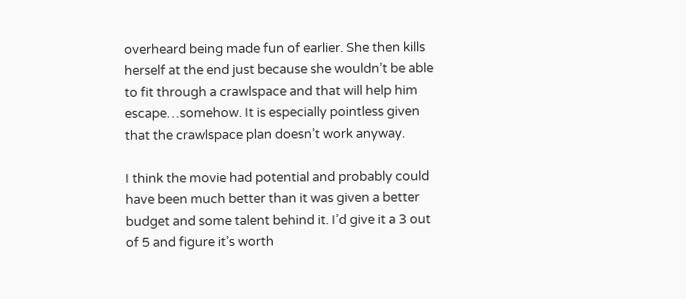overheard being made fun of earlier. She then kills herself at the end just because she wouldn’t be able to fit through a crawlspace and that will help him escape…somehow. It is especially pointless given that the crawlspace plan doesn’t work anyway.

I think the movie had potential and probably could have been much better than it was given a better budget and some talent behind it. I’d give it a 3 out of 5 and figure it’s worth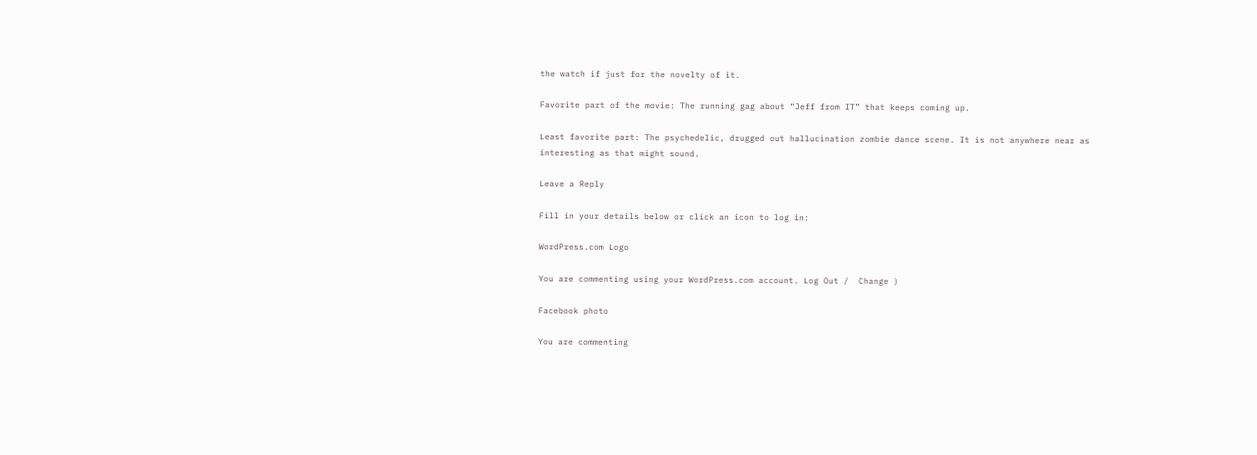the watch if just for the novelty of it.

Favorite part of the movie: The running gag about “Jeff from IT” that keeps coming up.

Least favorite part: The psychedelic, drugged out hallucination zombie dance scene. It is not anywhere near as interesting as that might sound.

Leave a Reply

Fill in your details below or click an icon to log in:

WordPress.com Logo

You are commenting using your WordPress.com account. Log Out /  Change )

Facebook photo

You are commenting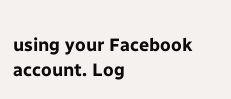using your Facebook account. Log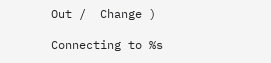Out /  Change )

Connecting to %s